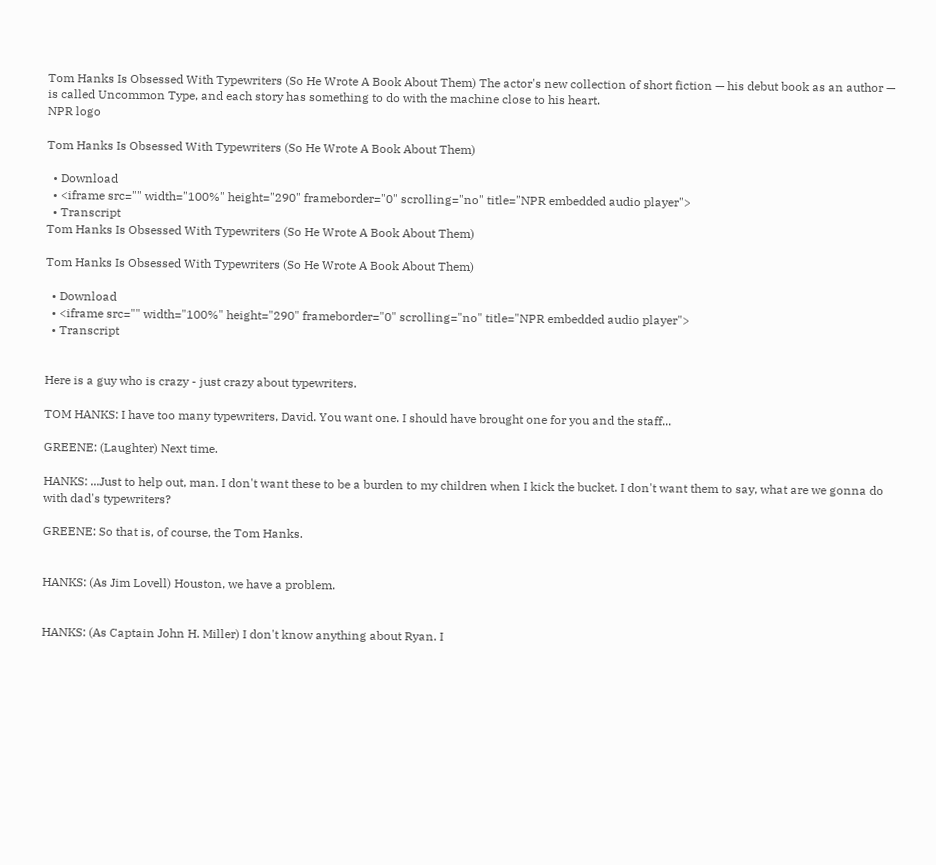Tom Hanks Is Obsessed With Typewriters (So He Wrote A Book About Them) The actor's new collection of short fiction — his debut book as an author — is called Uncommon Type, and each story has something to do with the machine close to his heart.
NPR logo

Tom Hanks Is Obsessed With Typewriters (So He Wrote A Book About Them)

  • Download
  • <iframe src="" width="100%" height="290" frameborder="0" scrolling="no" title="NPR embedded audio player">
  • Transcript
Tom Hanks Is Obsessed With Typewriters (So He Wrote A Book About Them)

Tom Hanks Is Obsessed With Typewriters (So He Wrote A Book About Them)

  • Download
  • <iframe src="" width="100%" height="290" frameborder="0" scrolling="no" title="NPR embedded audio player">
  • Transcript


Here is a guy who is crazy - just crazy about typewriters.

TOM HANKS: I have too many typewriters, David. You want one. I should have brought one for you and the staff...

GREENE: (Laughter) Next time.

HANKS: ...Just to help out, man. I don't want these to be a burden to my children when I kick the bucket. I don't want them to say, what are we gonna do with dad's typewriters?

GREENE: So that is, of course, the Tom Hanks.


HANKS: (As Jim Lovell) Houston, we have a problem.


HANKS: (As Captain John H. Miller) I don't know anything about Ryan. I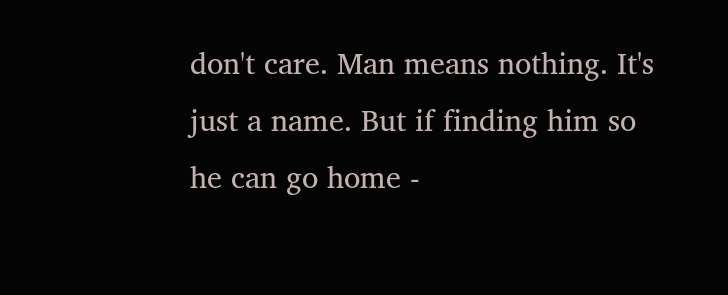don't care. Man means nothing. It's just a name. But if finding him so he can go home -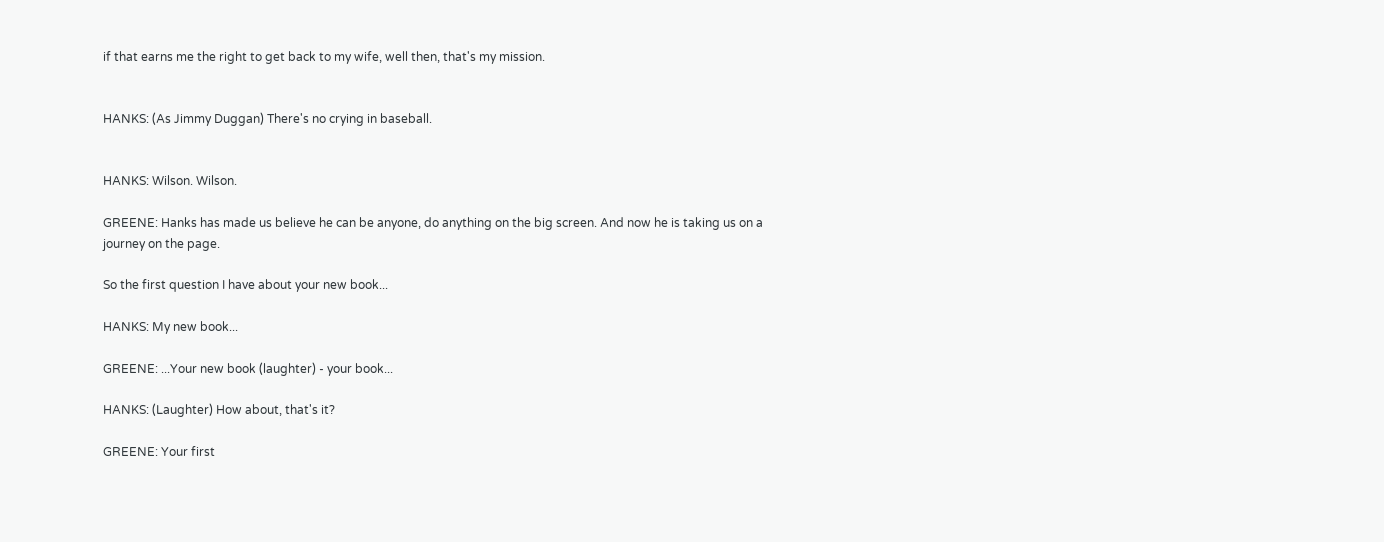if that earns me the right to get back to my wife, well then, that's my mission.


HANKS: (As Jimmy Duggan) There's no crying in baseball.


HANKS: Wilson. Wilson.

GREENE: Hanks has made us believe he can be anyone, do anything on the big screen. And now he is taking us on a journey on the page.

So the first question I have about your new book...

HANKS: My new book...

GREENE: ...Your new book (laughter) - your book...

HANKS: (Laughter) How about, that's it?

GREENE: Your first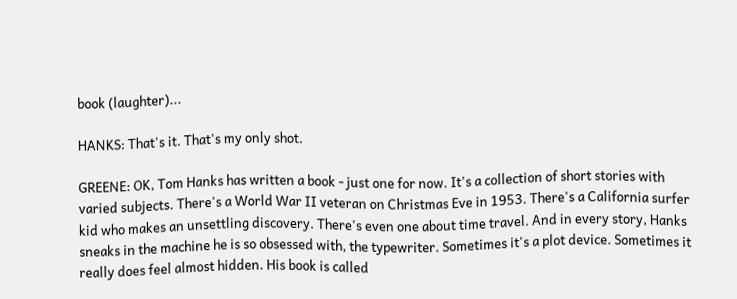book (laughter)...

HANKS: That's it. That's my only shot.

GREENE: OK, Tom Hanks has written a book - just one for now. It's a collection of short stories with varied subjects. There's a World War II veteran on Christmas Eve in 1953. There's a California surfer kid who makes an unsettling discovery. There's even one about time travel. And in every story, Hanks sneaks in the machine he is so obsessed with, the typewriter. Sometimes it's a plot device. Sometimes it really does feel almost hidden. His book is called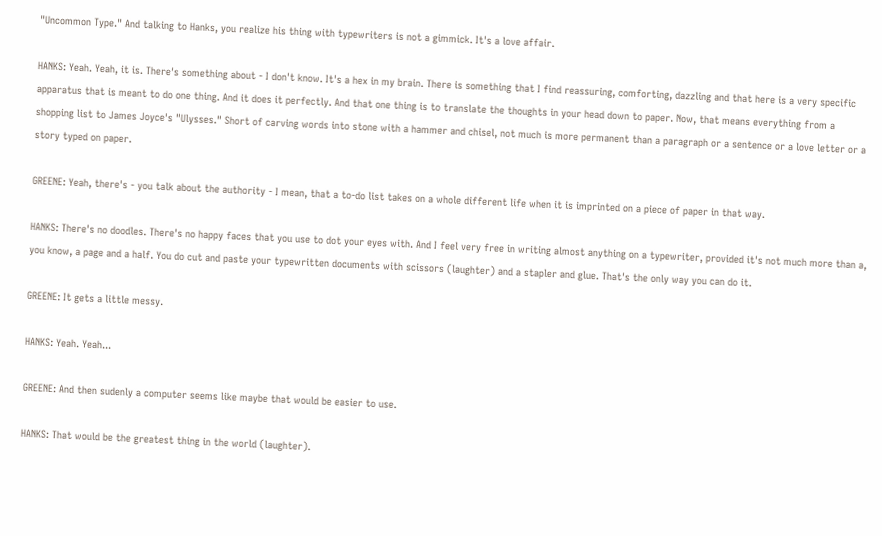"Uncommon Type." And talking to Hanks, you realize his thing with typewriters is not a gimmick. It's a love affair.

HANKS: Yeah. Yeah, it is. There's something about - I don't know. It's a hex in my brain. There is something that I find reassuring, comforting, dazzling and that here is a very specific apparatus that is meant to do one thing. And it does it perfectly. And that one thing is to translate the thoughts in your head down to paper. Now, that means everything from a shopping list to James Joyce's "Ulysses." Short of carving words into stone with a hammer and chisel, not much is more permanent than a paragraph or a sentence or a love letter or a story typed on paper.

GREENE: Yeah, there's - you talk about the authority - I mean, that a to-do list takes on a whole different life when it is imprinted on a piece of paper in that way.

HANKS: There's no doodles. There's no happy faces that you use to dot your eyes with. And I feel very free in writing almost anything on a typewriter, provided it's not much more than a, you know, a page and a half. You do cut and paste your typewritten documents with scissors (laughter) and a stapler and glue. That's the only way you can do it.

GREENE: It gets a little messy.

HANKS: Yeah. Yeah...

GREENE: And then sudenly a computer seems like maybe that would be easier to use.

HANKS: That would be the greatest thing in the world (laughter).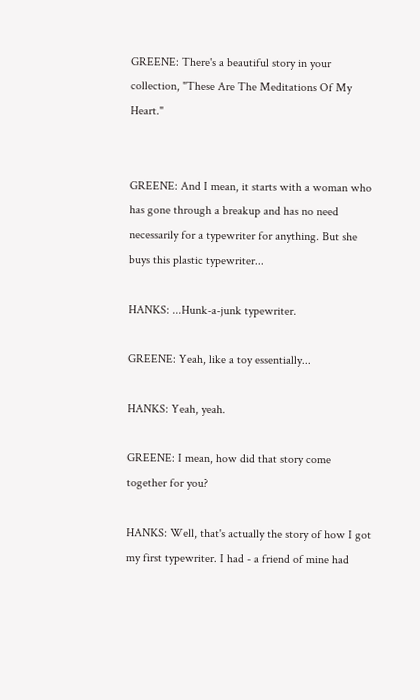GREENE: There's a beautiful story in your collection, "These Are The Meditations Of My Heart."


GREENE: And I mean, it starts with a woman who has gone through a breakup and has no need necessarily for a typewriter for anything. But she buys this plastic typewriter...

HANKS: ...Hunk-a-junk typewriter.

GREENE: Yeah, like a toy essentially...

HANKS: Yeah, yeah.

GREENE: I mean, how did that story come together for you?

HANKS: Well, that's actually the story of how I got my first typewriter. I had - a friend of mine had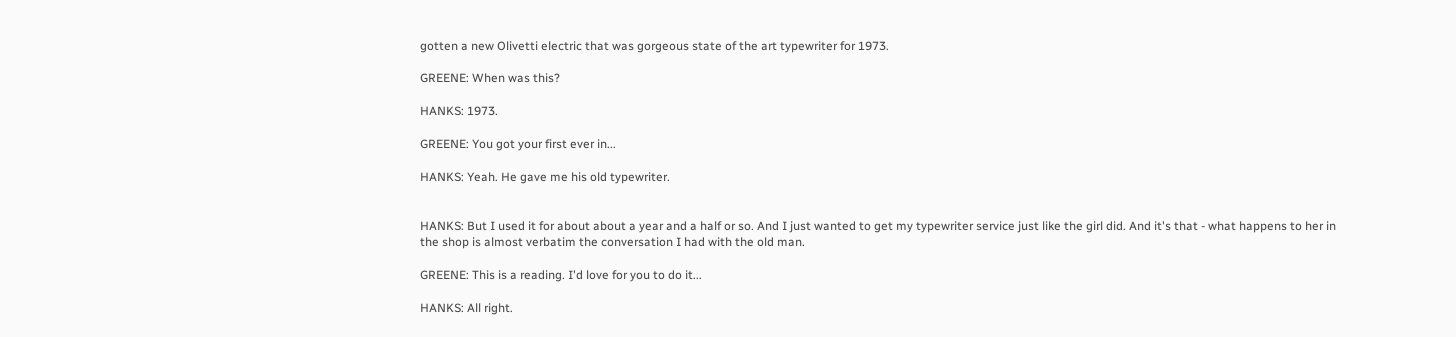gotten a new Olivetti electric that was gorgeous state of the art typewriter for 1973.

GREENE: When was this?

HANKS: 1973.

GREENE: You got your first ever in...

HANKS: Yeah. He gave me his old typewriter.


HANKS: But I used it for about about a year and a half or so. And I just wanted to get my typewriter service just like the girl did. And it's that - what happens to her in the shop is almost verbatim the conversation I had with the old man.

GREENE: This is a reading. I'd love for you to do it...

HANKS: All right.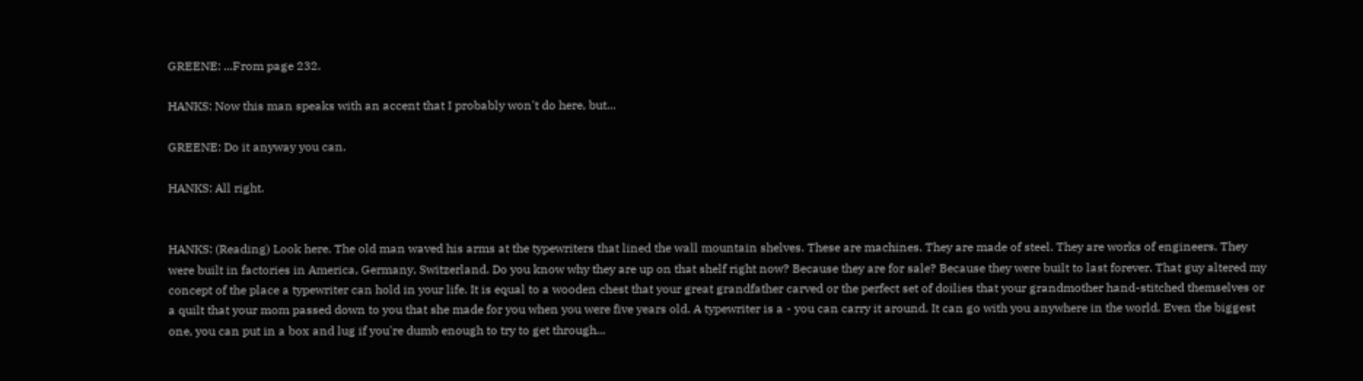GREENE: ...From page 232.

HANKS: Now this man speaks with an accent that I probably won't do here, but...

GREENE: Do it anyway you can.

HANKS: All right.


HANKS: (Reading) Look here. The old man waved his arms at the typewriters that lined the wall mountain shelves. These are machines. They are made of steel. They are works of engineers. They were built in factories in America, Germany, Switzerland. Do you know why they are up on that shelf right now? Because they are for sale? Because they were built to last forever. That guy altered my concept of the place a typewriter can hold in your life. It is equal to a wooden chest that your great grandfather carved or the perfect set of doilies that your grandmother hand-stitched themselves or a quilt that your mom passed down to you that she made for you when you were five years old. A typewriter is a - you can carry it around. It can go with you anywhere in the world. Even the biggest one, you can put in a box and lug if you're dumb enough to try to get through...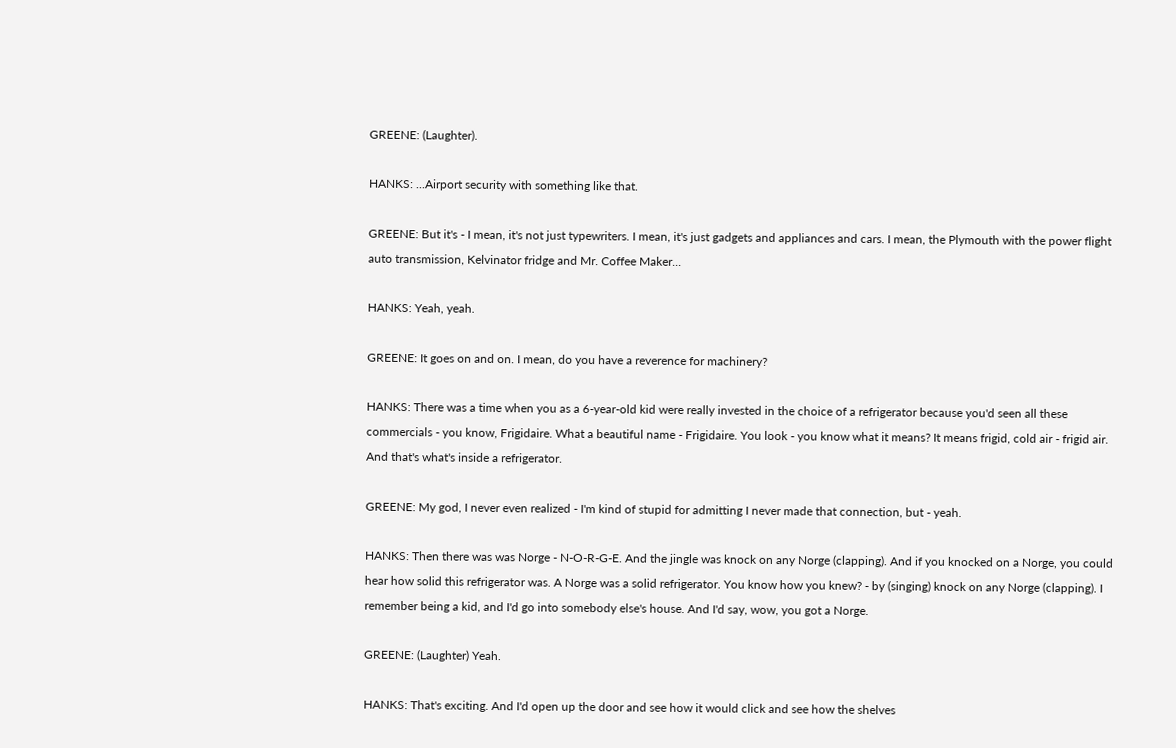GREENE: (Laughter).

HANKS: ...Airport security with something like that.

GREENE: But it's - I mean, it's not just typewriters. I mean, it's just gadgets and appliances and cars. I mean, the Plymouth with the power flight auto transmission, Kelvinator fridge and Mr. Coffee Maker...

HANKS: Yeah, yeah.

GREENE: It goes on and on. I mean, do you have a reverence for machinery?

HANKS: There was a time when you as a 6-year-old kid were really invested in the choice of a refrigerator because you'd seen all these commercials - you know, Frigidaire. What a beautiful name - Frigidaire. You look - you know what it means? It means frigid, cold air - frigid air. And that's what's inside a refrigerator.

GREENE: My god, I never even realized - I'm kind of stupid for admitting I never made that connection, but - yeah.

HANKS: Then there was was Norge - N-O-R-G-E. And the jingle was knock on any Norge (clapping). And if you knocked on a Norge, you could hear how solid this refrigerator was. A Norge was a solid refrigerator. You know how you knew? - by (singing) knock on any Norge (clapping). I remember being a kid, and I'd go into somebody else's house. And I'd say, wow, you got a Norge.

GREENE: (Laughter) Yeah.

HANKS: That's exciting. And I'd open up the door and see how it would click and see how the shelves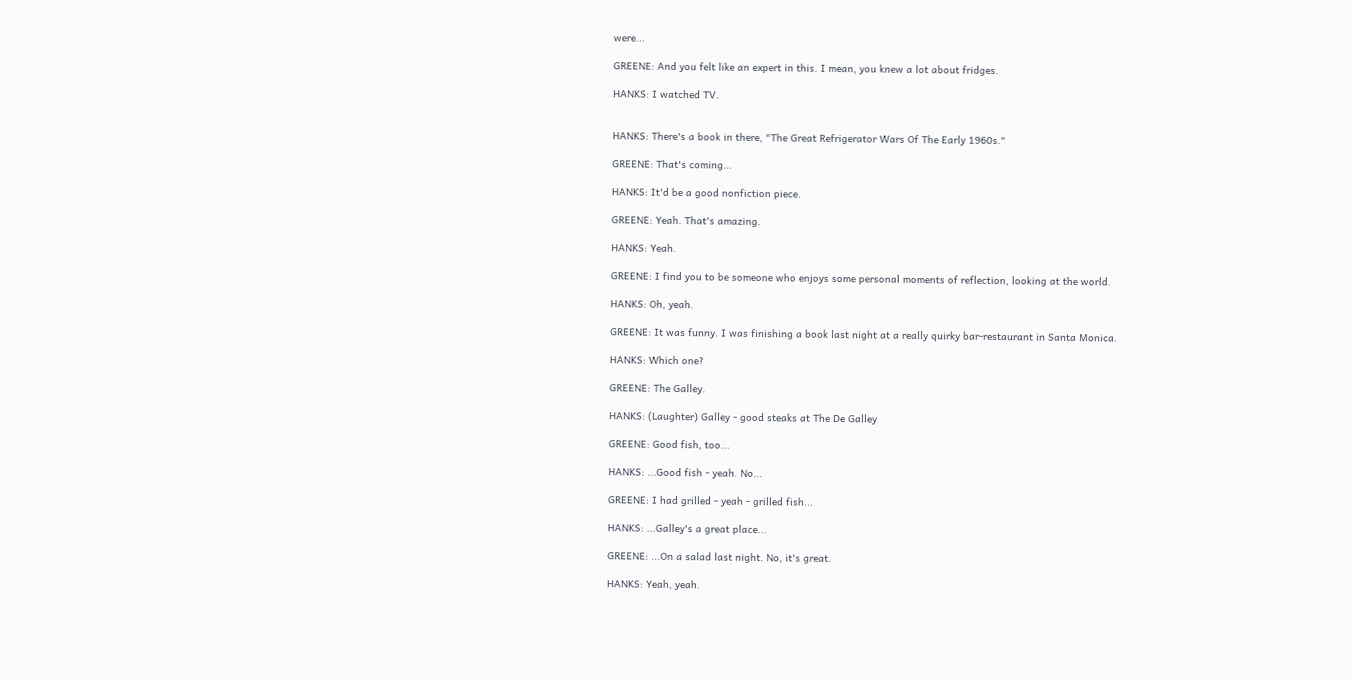were...

GREENE: And you felt like an expert in this. I mean, you knew a lot about fridges.

HANKS: I watched TV.


HANKS: There's a book in there, "The Great Refrigerator Wars Of The Early 1960s."

GREENE: That's coming...

HANKS: It'd be a good nonfiction piece.

GREENE: Yeah. That's amazing.

HANKS: Yeah.

GREENE: I find you to be someone who enjoys some personal moments of reflection, looking at the world.

HANKS: Oh, yeah.

GREENE: It was funny. I was finishing a book last night at a really quirky bar-restaurant in Santa Monica.

HANKS: Which one?

GREENE: The Galley.

HANKS: (Laughter) Galley - good steaks at The De Galley

GREENE: Good fish, too...

HANKS: ...Good fish - yeah. No...

GREENE: I had grilled - yeah - grilled fish...

HANKS: ...Galley's a great place...

GREENE: ...On a salad last night. No, it's great.

HANKS: Yeah, yeah.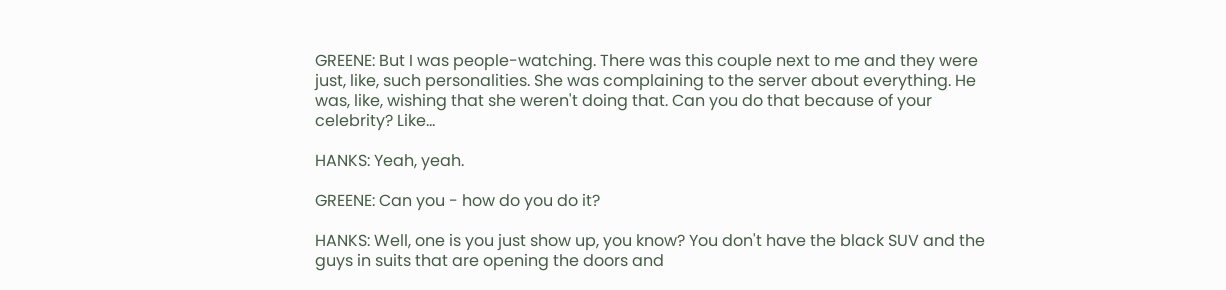GREENE: But I was people-watching. There was this couple next to me and they were just, like, such personalities. She was complaining to the server about everything. He was, like, wishing that she weren't doing that. Can you do that because of your celebrity? Like...

HANKS: Yeah, yeah.

GREENE: Can you - how do you do it?

HANKS: Well, one is you just show up, you know? You don't have the black SUV and the guys in suits that are opening the doors and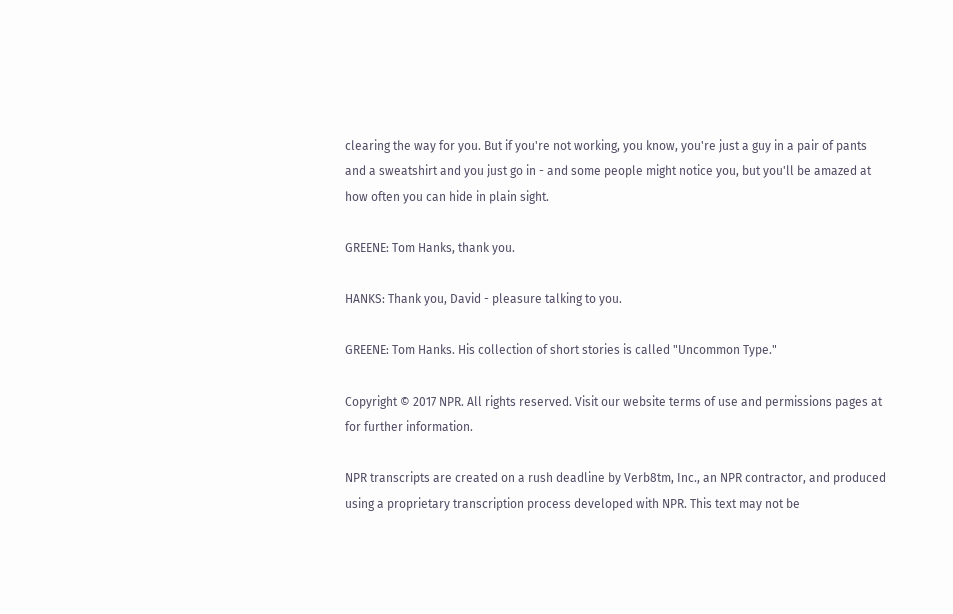clearing the way for you. But if you're not working, you know, you're just a guy in a pair of pants and a sweatshirt and you just go in - and some people might notice you, but you'll be amazed at how often you can hide in plain sight.

GREENE: Tom Hanks, thank you.

HANKS: Thank you, David - pleasure talking to you.

GREENE: Tom Hanks. His collection of short stories is called "Uncommon Type."

Copyright © 2017 NPR. All rights reserved. Visit our website terms of use and permissions pages at for further information.

NPR transcripts are created on a rush deadline by Verb8tm, Inc., an NPR contractor, and produced using a proprietary transcription process developed with NPR. This text may not be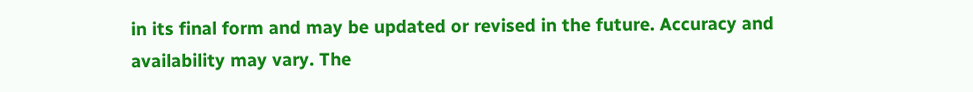in its final form and may be updated or revised in the future. Accuracy and availability may vary. The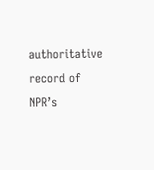authoritative record of NPR’s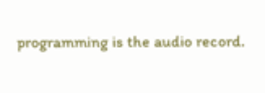programming is the audio record.